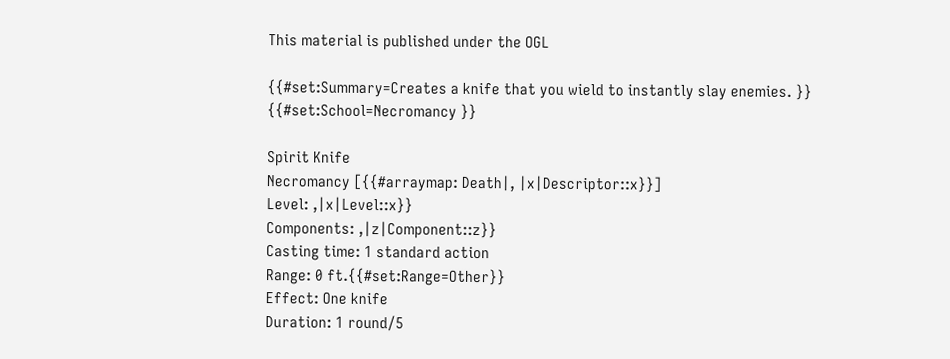This material is published under the OGL

{{#set:Summary=Creates a knife that you wield to instantly slay enemies. }} {{#set:School=Necromancy }}

Spirit Knife
Necromancy [{{#arraymap: Death|, |x|Descriptor::x}}]
Level: ,|x|Level::x}}
Components: ,|z|Component::z}}
Casting time: 1 standard action
Range: 0 ft.{{#set:Range=Other}}
Effect: One knife
Duration: 1 round/5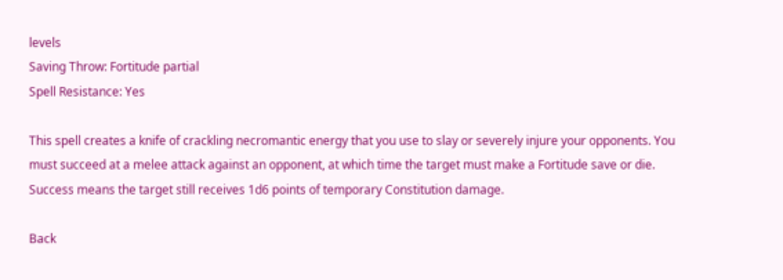levels
Saving Throw: Fortitude partial
Spell Resistance: Yes

This spell creates a knife of crackling necromantic energy that you use to slay or severely injure your opponents. You must succeed at a melee attack against an opponent, at which time the target must make a Fortitude save or die. Success means the target still receives 1d6 points of temporary Constitution damage.

Back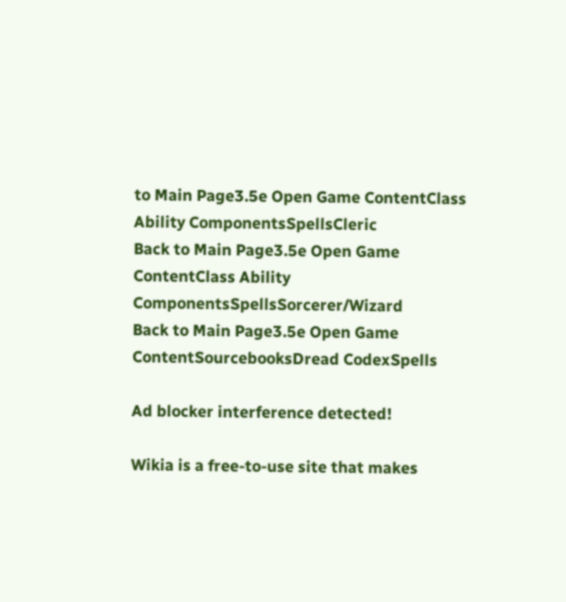to Main Page3.5e Open Game ContentClass Ability ComponentsSpellsCleric
Back to Main Page3.5e Open Game ContentClass Ability ComponentsSpellsSorcerer/Wizard
Back to Main Page3.5e Open Game ContentSourcebooksDread CodexSpells

Ad blocker interference detected!

Wikia is a free-to-use site that makes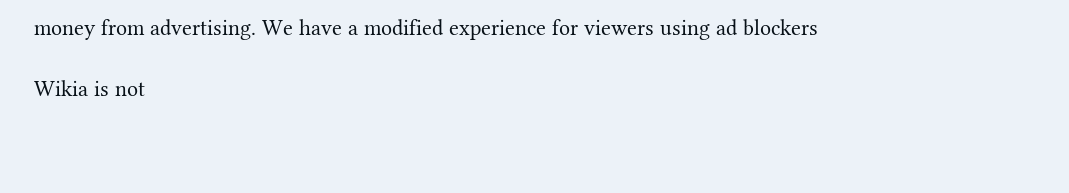money from advertising. We have a modified experience for viewers using ad blockers

Wikia is not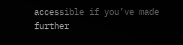accessible if you’ve made further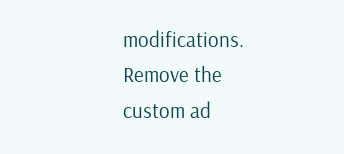modifications. Remove the custom ad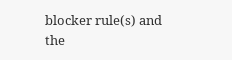blocker rule(s) and the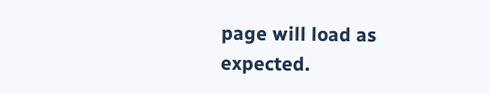page will load as expected.